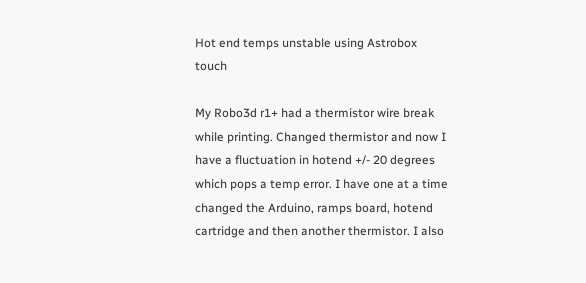Hot end temps unstable using Astrobox touch

My Robo3d r1+ had a thermistor wire break while printing. Changed thermistor and now I have a fluctuation in hotend +/- 20 degrees which pops a temp error. I have one at a time changed the Arduino, ramps board, hotend cartridge and then another thermistor. I also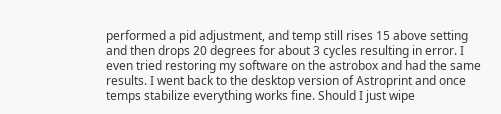performed a pid adjustment, and temp still rises 15 above setting and then drops 20 degrees for about 3 cycles resulting in error. I even tried restoring my software on the astrobox and had the same results. I went back to the desktop version of Astroprint and once temps stabilize everything works fine. Should I just wipe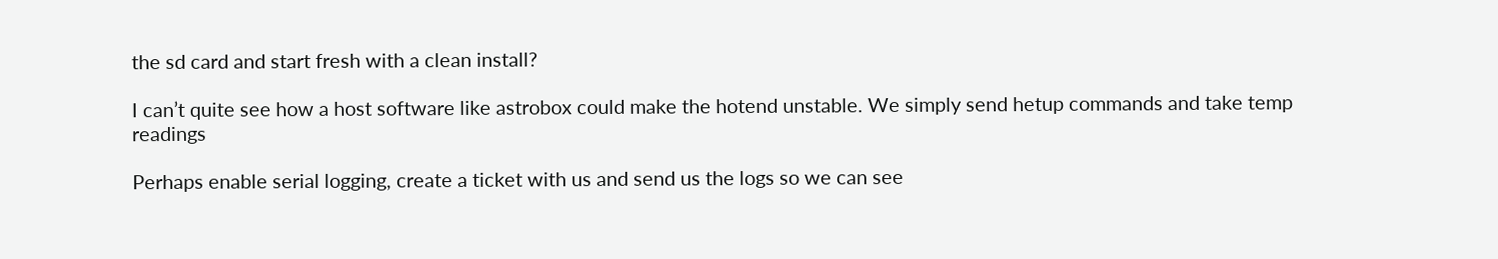the sd card and start fresh with a clean install?

I can’t quite see how a host software like astrobox could make the hotend unstable. We simply send hetup commands and take temp readings

Perhaps enable serial logging, create a ticket with us and send us the logs so we can see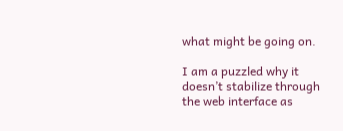what might be going on.

I am a puzzled why it doesn’t stabilize through the web interface as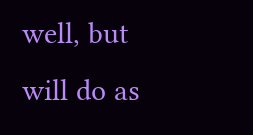well, but will do as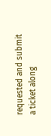requested and submit a ticket along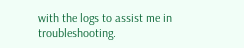with the logs to assist me in troubleshooting.